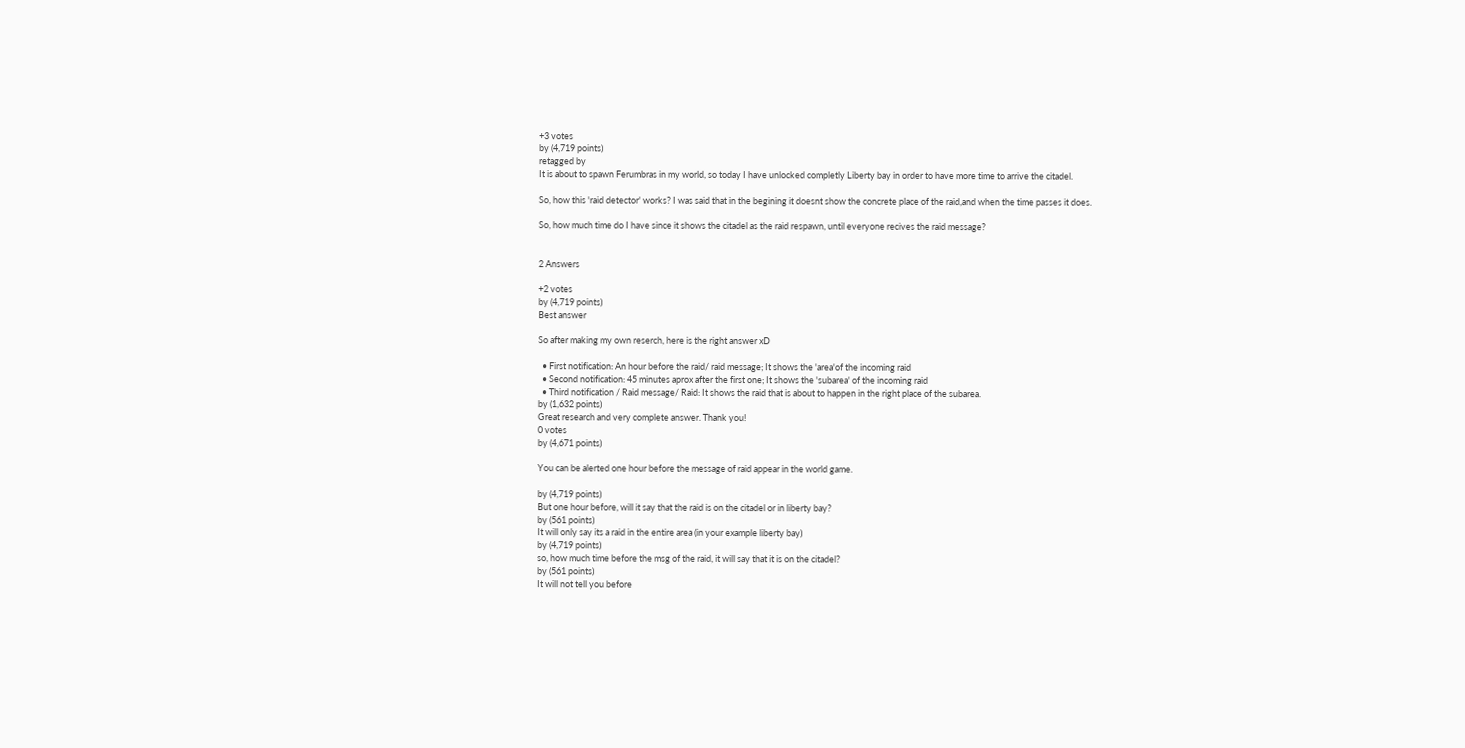+3 votes
by (4,719 points)
retagged by
It is about to spawn Ferumbras in my world, so today I have unlocked completly Liberty bay in order to have more time to arrive the citadel.

So, how this 'raid detector' works? I was said that in the begining it doesnt show the concrete place of the raid,and when the time passes it does.

So, how much time do I have since it shows the citadel as the raid respawn, until everyone recives the raid message?


2 Answers

+2 votes
by (4,719 points)
Best answer

So after making my own reserch, here is the right answer xD

  • First notification: An hour before the raid/ raid message; It shows the 'area'of the incoming raid
  • Second notification: 45 minutes aprox after the first one; It shows the 'subarea' of the incoming raid
  • Third notification / Raid message/ Raid: It shows the raid that is about to happen in the right place of the subarea.
by (1,632 points)
Great research and very complete answer. Thank you!
0 votes
by (4,671 points)

You can be alerted one hour before the message of raid appear in the world game.

by (4,719 points)
But one hour before, will it say that the raid is on the citadel or in liberty bay?
by (561 points)
It will only say its a raid in the entire area (in your example liberty bay)
by (4,719 points)
so, how much time before the msg of the raid, it will say that it is on the citadel?
by (561 points)
It will not tell you before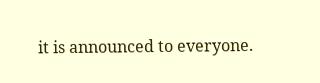it is announced to everyone.